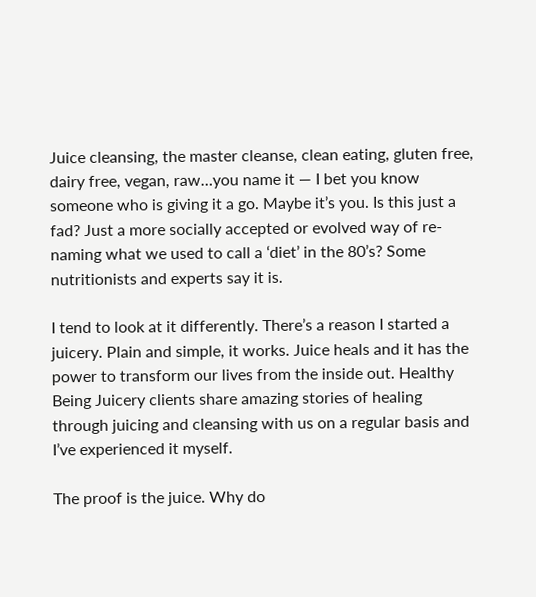Juice cleansing, the master cleanse, clean eating, gluten free, dairy free, vegan, raw…you name it — I bet you know someone who is giving it a go. Maybe it’s you. Is this just a fad? Just a more socially accepted or evolved way of re-naming what we used to call a ‘diet’ in the 80’s? Some nutritionists and experts say it is.

I tend to look at it differently. There’s a reason I started a juicery. Plain and simple, it works. Juice heals and it has the power to transform our lives from the inside out. Healthy Being Juicery clients share amazing stories of healing through juicing and cleansing with us on a regular basis and I’ve experienced it myself.

The proof is the juice. Why do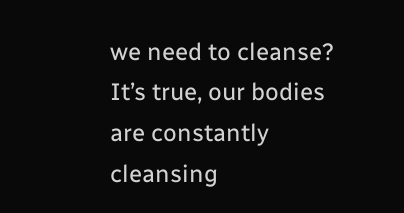we need to cleanse? It’s true, our bodies are constantly cleansing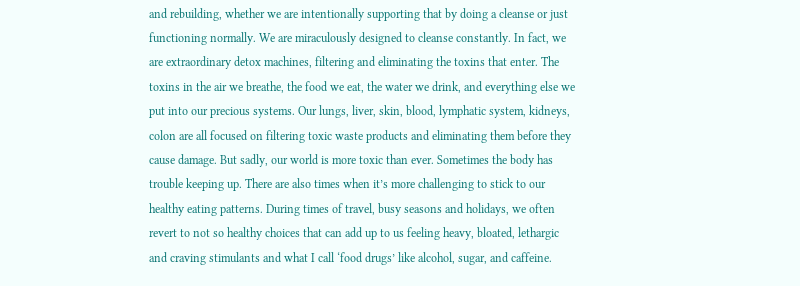and rebuilding, whether we are intentionally supporting that by doing a cleanse or just functioning normally. We are miraculously designed to cleanse constantly. In fact, we are extraordinary detox machines, filtering and eliminating the toxins that enter. The toxins in the air we breathe, the food we eat, the water we drink, and everything else we put into our precious systems. Our lungs, liver, skin, blood, lymphatic system, kidneys, colon are all focused on filtering toxic waste products and eliminating them before they cause damage. But sadly, our world is more toxic than ever. Sometimes the body has trouble keeping up. There are also times when it’s more challenging to stick to our healthy eating patterns. During times of travel, busy seasons and holidays, we often revert to not so healthy choices that can add up to us feeling heavy, bloated, lethargic and craving stimulants and what I call ‘food drugs’ like alcohol, sugar, and caffeine.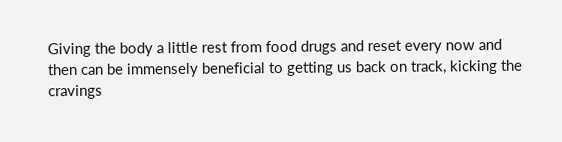Giving the body a little rest from food drugs and reset every now and then can be immensely beneficial to getting us back on track, kicking the cravings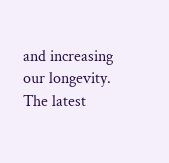and increasing our longevity. The latest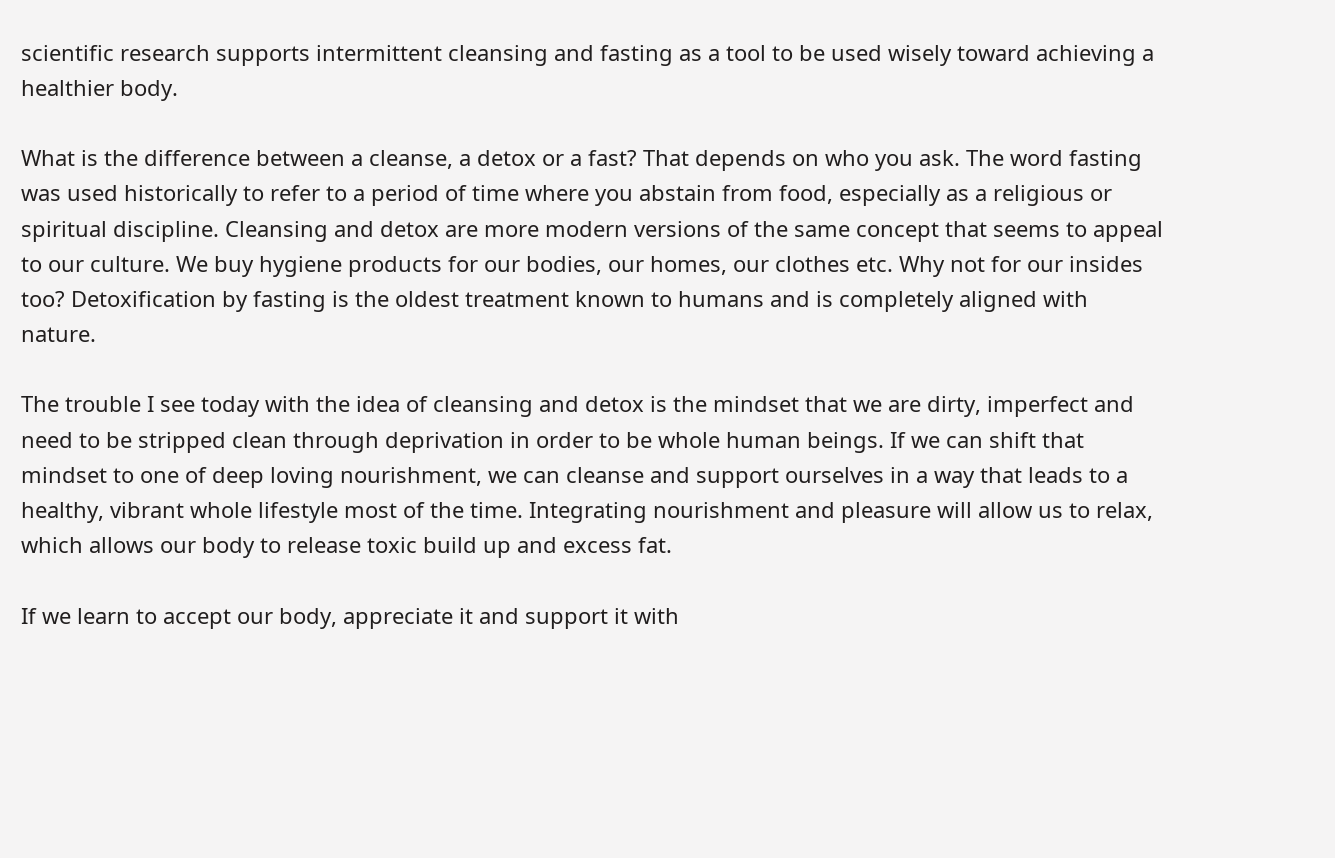scientific research supports intermittent cleansing and fasting as a tool to be used wisely toward achieving a healthier body.

What is the difference between a cleanse, a detox or a fast? That depends on who you ask. The word fasting was used historically to refer to a period of time where you abstain from food, especially as a religious or spiritual discipline. Cleansing and detox are more modern versions of the same concept that seems to appeal to our culture. We buy hygiene products for our bodies, our homes, our clothes etc. Why not for our insides too? Detoxification by fasting is the oldest treatment known to humans and is completely aligned with nature.

The trouble I see today with the idea of cleansing and detox is the mindset that we are dirty, imperfect and need to be stripped clean through deprivation in order to be whole human beings. If we can shift that mindset to one of deep loving nourishment, we can cleanse and support ourselves in a way that leads to a healthy, vibrant whole lifestyle most of the time. Integrating nourishment and pleasure will allow us to relax, which allows our body to release toxic build up and excess fat.

If we learn to accept our body, appreciate it and support it with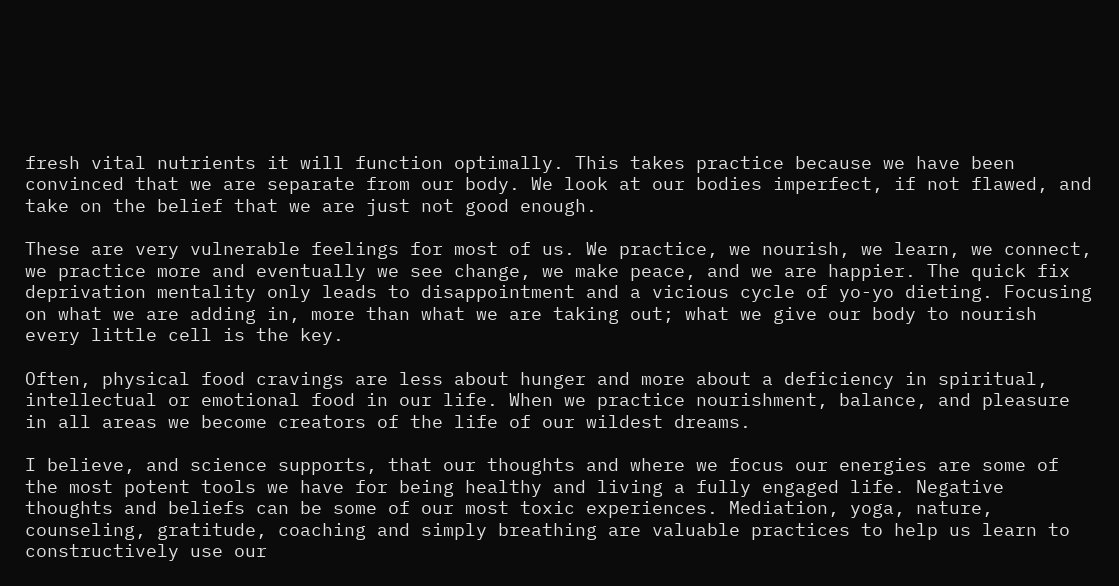fresh vital nutrients it will function optimally. This takes practice because we have been convinced that we are separate from our body. We look at our bodies imperfect, if not flawed, and take on the belief that we are just not good enough.

These are very vulnerable feelings for most of us. We practice, we nourish, we learn, we connect, we practice more and eventually we see change, we make peace, and we are happier. The quick fix deprivation mentality only leads to disappointment and a vicious cycle of yo-yo dieting. Focusing on what we are adding in, more than what we are taking out; what we give our body to nourish every little cell is the key.

Often, physical food cravings are less about hunger and more about a deficiency in spiritual, intellectual or emotional food in our life. When we practice nourishment, balance, and pleasure in all areas we become creators of the life of our wildest dreams.

I believe, and science supports, that our thoughts and where we focus our energies are some of the most potent tools we have for being healthy and living a fully engaged life. Negative thoughts and beliefs can be some of our most toxic experiences. Mediation, yoga, nature, counseling, gratitude, coaching and simply breathing are valuable practices to help us learn to constructively use our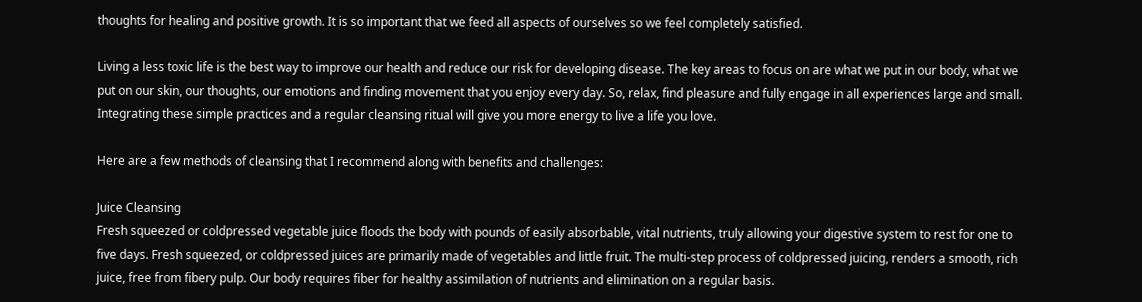thoughts for healing and positive growth. It is so important that we feed all aspects of ourselves so we feel completely satisfied.

Living a less toxic life is the best way to improve our health and reduce our risk for developing disease. The key areas to focus on are what we put in our body, what we put on our skin, our thoughts, our emotions and finding movement that you enjoy every day. So, relax, find pleasure and fully engage in all experiences large and small. Integrating these simple practices and a regular cleansing ritual will give you more energy to live a life you love.

Here are a few methods of cleansing that I recommend along with benefits and challenges:

Juice Cleansing
Fresh squeezed or coldpressed vegetable juice floods the body with pounds of easily absorbable, vital nutrients, truly allowing your digestive system to rest for one to five days. Fresh squeezed, or coldpressed juices are primarily made of vegetables and little fruit. The multi-step process of coldpressed juicing, renders a smooth, rich juice, free from fibery pulp. Our body requires fiber for healthy assimilation of nutrients and elimination on a regular basis.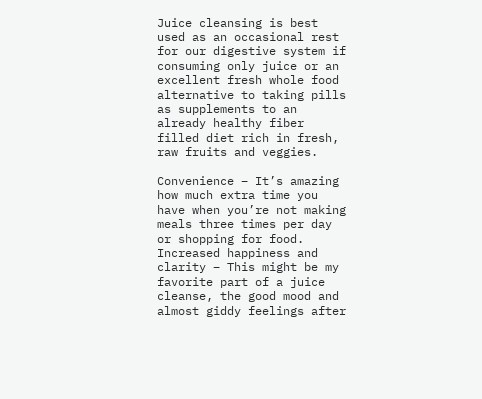Juice cleansing is best used as an occasional rest for our digestive system if consuming only juice or an excellent fresh whole food alternative to taking pills as supplements to an already healthy fiber filled diet rich in fresh, raw fruits and veggies.

Convenience – It’s amazing how much extra time you have when you’re not making meals three times per day or shopping for food.
Increased happiness and clarity – This might be my favorite part of a juice cleanse, the good mood and almost giddy feelings after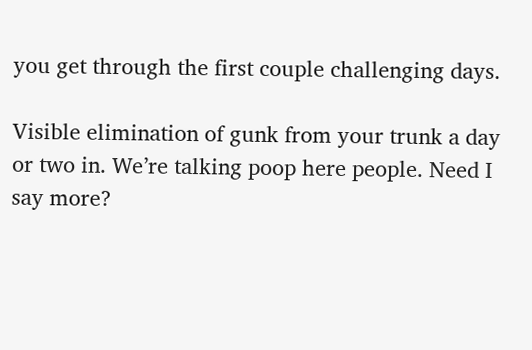you get through the first couple challenging days.

Visible elimination of gunk from your trunk a day or two in. We’re talking poop here people. Need I say more?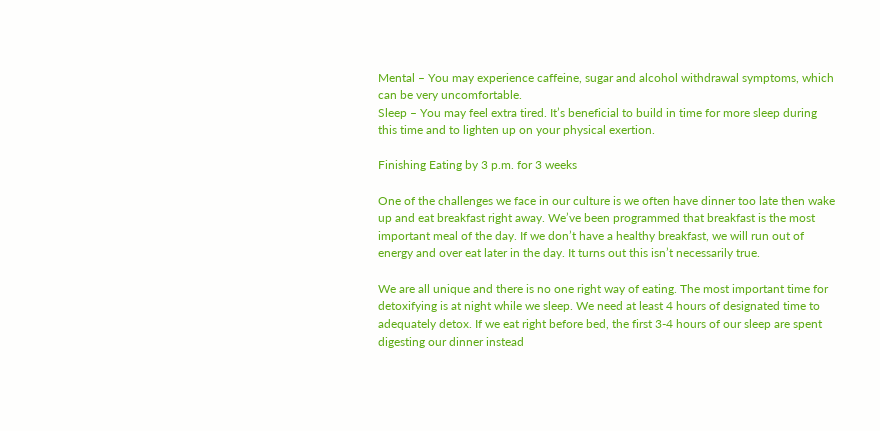Mental – You may experience caffeine, sugar and alcohol withdrawal symptoms, which can be very uncomfortable.
Sleep – You may feel extra tired. It’s beneficial to build in time for more sleep during this time and to lighten up on your physical exertion.

Finishing Eating by 3 p.m. for 3 weeks

One of the challenges we face in our culture is we often have dinner too late then wake up and eat breakfast right away. We’ve been programmed that breakfast is the most important meal of the day. If we don’t have a healthy breakfast, we will run out of energy and over eat later in the day. It turns out this isn’t necessarily true.

We are all unique and there is no one right way of eating. The most important time for detoxifying is at night while we sleep. We need at least 4 hours of designated time to adequately detox. If we eat right before bed, the first 3-4 hours of our sleep are spent digesting our dinner instead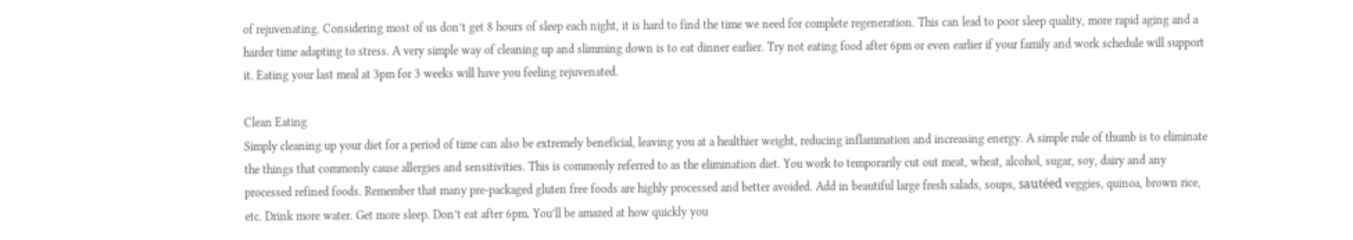of rejuvenating. Considering most of us don’t get 8 hours of sleep each night, it is hard to find the time we need for complete regeneration. This can lead to poor sleep quality, more rapid aging and a harder time adapting to stress. A very simple way of cleaning up and slimming down is to eat dinner earlier. Try not eating food after 6pm or even earlier if your family and work schedule will support it. Eating your last meal at 3pm for 3 weeks will have you feeling rejuvenated.

Clean Eating
Simply cleaning up your diet for a period of time can also be extremely beneficial, leaving you at a healthier weight, reducing inflammation and increasing energy. A simple rule of thumb is to eliminate the things that commonly cause allergies and sensitivities. This is commonly referred to as the elimination diet. You work to temporarily cut out meat, wheat, alcohol, sugar, soy, dairy and any processed refined foods. Remember that many pre-packaged gluten free foods are highly processed and better avoided. Add in beautiful large fresh salads, soups, sautéed veggies, quinoa, brown rice, etc. Drink more water. Get more sleep. Don’t eat after 6pm. You’ll be amazed at how quickly you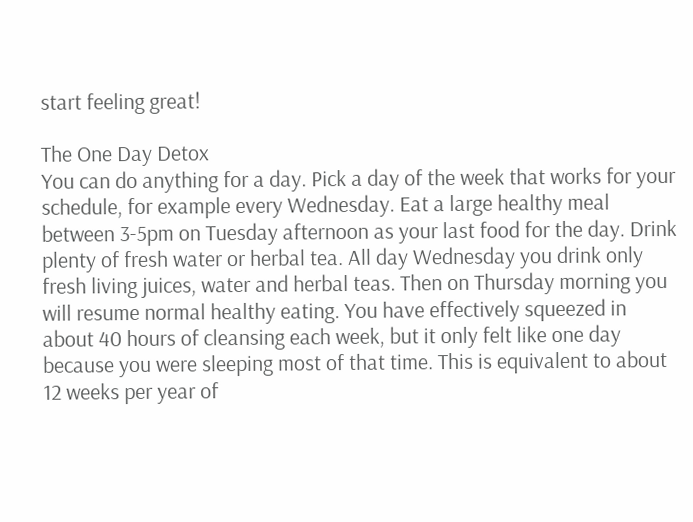start feeling great!

The One Day Detox
You can do anything for a day. Pick a day of the week that works for your schedule, for example every Wednesday. Eat a large healthy meal between 3-5pm on Tuesday afternoon as your last food for the day. Drink plenty of fresh water or herbal tea. All day Wednesday you drink only fresh living juices, water and herbal teas. Then on Thursday morning you will resume normal healthy eating. You have effectively squeezed in about 40 hours of cleansing each week, but it only felt like one day because you were sleeping most of that time. This is equivalent to about 12 weeks per year of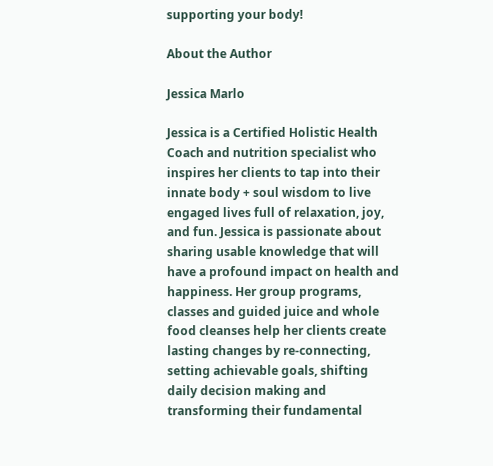supporting your body!

About the Author

Jessica Marlo

Jessica is a Certified Holistic Health Coach and nutrition specialist who inspires her clients to tap into their innate body + soul wisdom to live engaged lives full of relaxation, joy, and fun. Jessica is passionate about sharing usable knowledge that will have a profound impact on health and happiness. Her group programs, classes and guided juice and whole food cleanses help her clients create lasting changes by re-connecting, setting achievable goals, shifting daily decision making and transforming their fundamental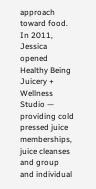approach toward food. In 2011, Jessica opened Healthy Being Juicery + Wellness Studio — providing cold pressed juice memberships, juice cleanses and group and individual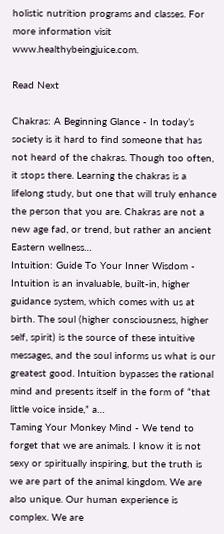holistic nutrition programs and classes. For more information visit www.healthybeingjuice.com.

Read Next

Chakras: A Beginning Glance - In today’s society is it hard to find someone that has not heard of the chakras. Though too often, it stops there. Learning the chakras is a lifelong study, but one that will truly enhance the person that you are. Chakras are not a new age fad, or trend, but rather an ancient Eastern wellness…
Intuition: Guide To Your Inner Wisdom - Intuition is an invaluable, built-in, higher guidance system, which comes with us at birth. The soul (higher consciousness, higher self, spirit) is the source of these intuitive messages, and the soul informs us what is our greatest good. Intuition bypasses the rational mind and presents itself in the form of “that little voice inside,” a…
Taming Your Monkey Mind - We tend to forget that we are animals. I know it is not sexy or spiritually inspiring, but the truth is we are part of the animal kingdom. We are also unique. Our human experience is complex. We are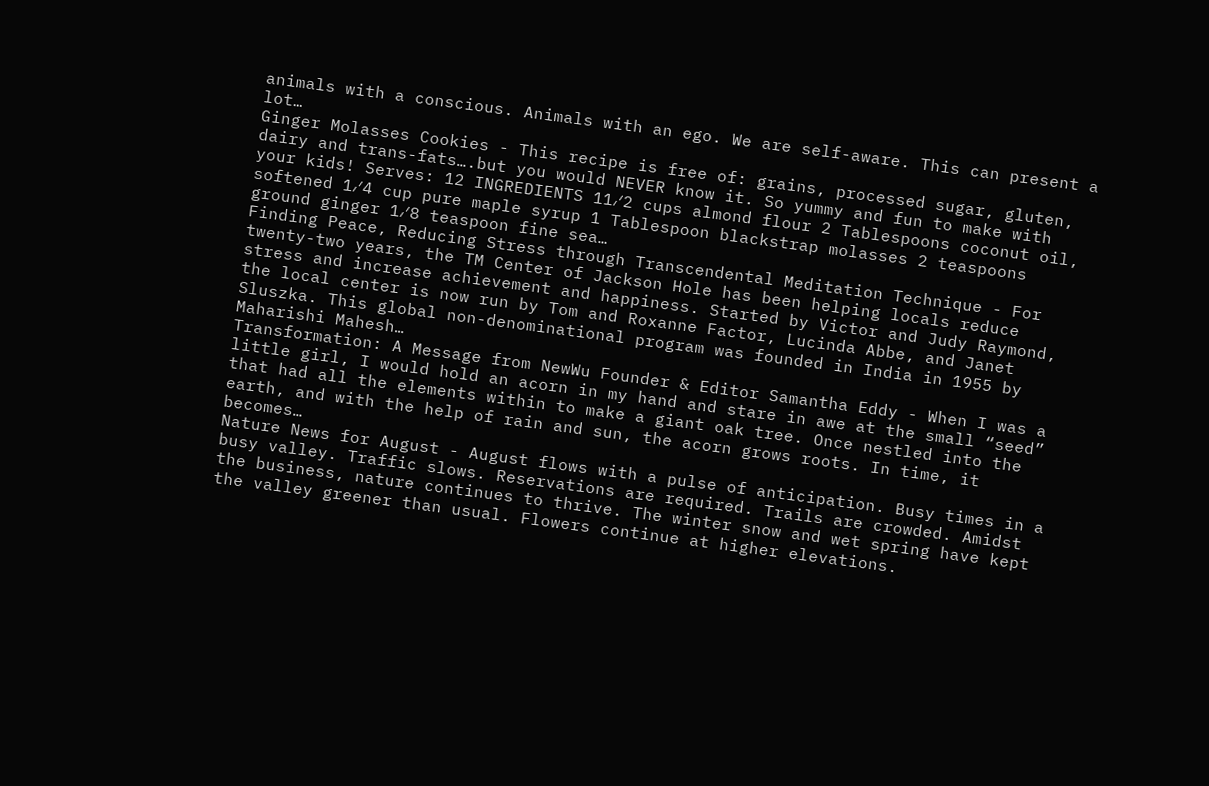animals with a conscious. Animals with an ego. We are self-aware. This can present a lot…
Ginger Molasses Cookies - This recipe is free of: grains, processed sugar, gluten, dairy and trans-fats….but you would NEVER know it. So yummy and fun to make with your kids! Serves: 12 INGREDIENTS 11⁄2 cups almond flour 2 Tablespoons coconut oil, softened 1⁄4 cup pure maple syrup 1 Tablespoon blackstrap molasses 2 teaspoons ground ginger 1⁄8 teaspoon fine sea…
Finding Peace, Reducing Stress through Transcendental Meditation Technique - For twenty-two years, the TM Center of Jackson Hole has been helping locals reduce stress and increase achievement and happiness. Started by Victor and Judy Raymond, the local center is now run by Tom and Roxanne Factor, Lucinda Abbe, and Janet Sluszka. This global non-denominational program was founded in India in 1955 by Maharishi Mahesh…
Transformation: A Message from NewWu Founder & Editor Samantha Eddy - When I was a little girl, I would hold an acorn in my hand and stare in awe at the small “seed” that had all the elements within to make a giant oak tree. Once nestled into the earth, and with the help of rain and sun, the acorn grows roots. In time, it becomes…
Nature News for August - August flows with a pulse of anticipation. Busy times in a busy valley. Traffic slows. Reservations are required. Trails are crowded. Amidst the business, nature continues to thrive. The winter snow and wet spring have kept the valley greener than usual. Flowers continue at higher elevations.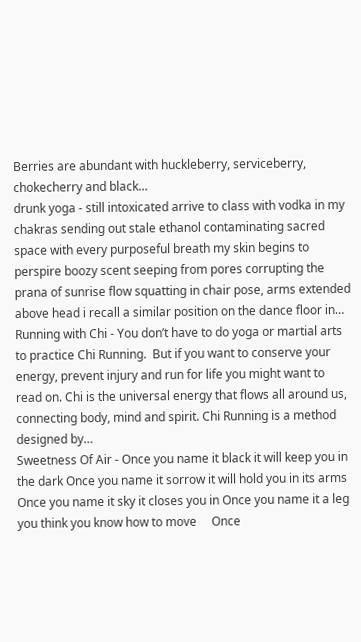Berries are abundant with huckleberry, serviceberry, chokecherry and black…
drunk yoga - still intoxicated arrive to class with vodka in my chakras sending out stale ethanol contaminating sacred space with every purposeful breath my skin begins to perspire boozy scent seeping from pores corrupting the prana of sunrise flow squatting in chair pose, arms extended above head i recall a similar position on the dance floor in…
Running with Chi - You don’t have to do yoga or martial arts to practice Chi Running.  But if you want to conserve your energy, prevent injury and run for life you might want to read on. Chi is the universal energy that flows all around us, connecting body, mind and spirit. Chi Running is a method designed by…
Sweetness Of Air - Once you name it black it will keep you in the dark Once you name it sorrow it will hold you in its arms Once you name it sky it closes you in Once you name it a leg you think you know how to move     Once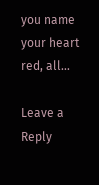you name your heart red, all…

Leave a Reply